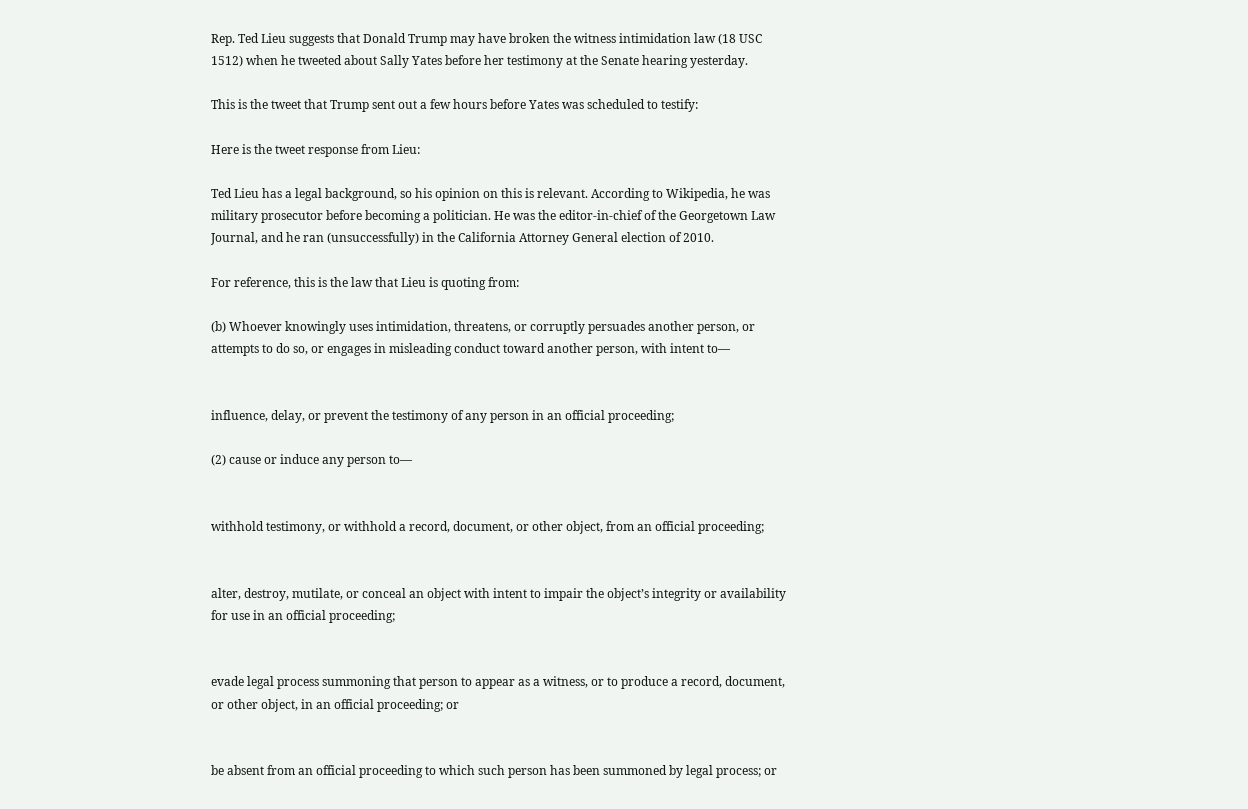Rep. Ted Lieu suggests that Donald Trump may have broken the witness intimidation law (18 USC 1512) when he tweeted about Sally Yates before her testimony at the Senate hearing yesterday.

This is the tweet that Trump sent out a few hours before Yates was scheduled to testify:

Here is the tweet response from Lieu:

Ted Lieu has a legal background, so his opinion on this is relevant. According to Wikipedia, he was military prosecutor before becoming a politician. He was the editor-in-chief of the Georgetown Law Journal, and he ran (unsuccessfully) in the California Attorney General election of 2010.

For reference, this is the law that Lieu is quoting from:

(b) Whoever knowingly uses intimidation, threatens, or corruptly persuades another person, or attempts to do so, or engages in misleading conduct toward another person, with intent to—


influence, delay, or prevent the testimony of any person in an official proceeding;

(2) cause or induce any person to—


withhold testimony, or withhold a record, document, or other object, from an official proceeding;


alter, destroy, mutilate, or conceal an object with intent to impair the object’s integrity or availability for use in an official proceeding;


evade legal process summoning that person to appear as a witness, or to produce a record, document, or other object, in an official proceeding; or


be absent from an official proceeding to which such person has been summoned by legal process; or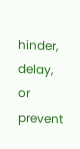hinder, delay, or prevent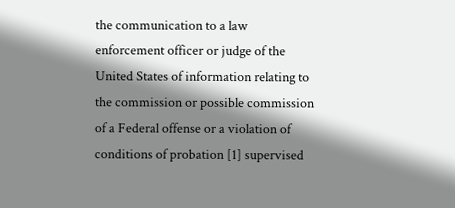the communication to a law enforcement officer or judge of the United States of information relating to the commission or possible commission of a Federal offense or a violation of conditions of probation [1] supervised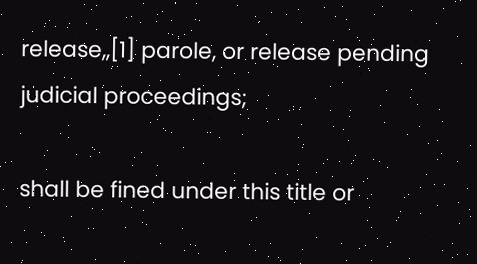release,,[1] parole, or release pending judicial proceedings;

shall be fined under this title or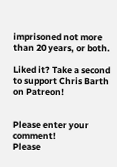imprisoned not more than 20 years, or both.

Liked it? Take a second to support Chris Barth on Patreon!


Please enter your comment!
Please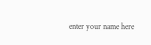enter your name here